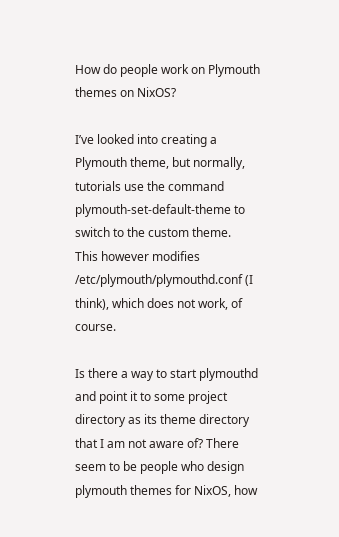How do people work on Plymouth themes on NixOS?

I’ve looked into creating a Plymouth theme, but normally, tutorials use the command plymouth-set-default-theme to switch to the custom theme.
This however modifies /etc/plymouth/plymouthd.conf (I think), which does not work, of course.

Is there a way to start plymouthd and point it to some project directory as its theme directory that I am not aware of? There seem to be people who design plymouth themes for NixOS, how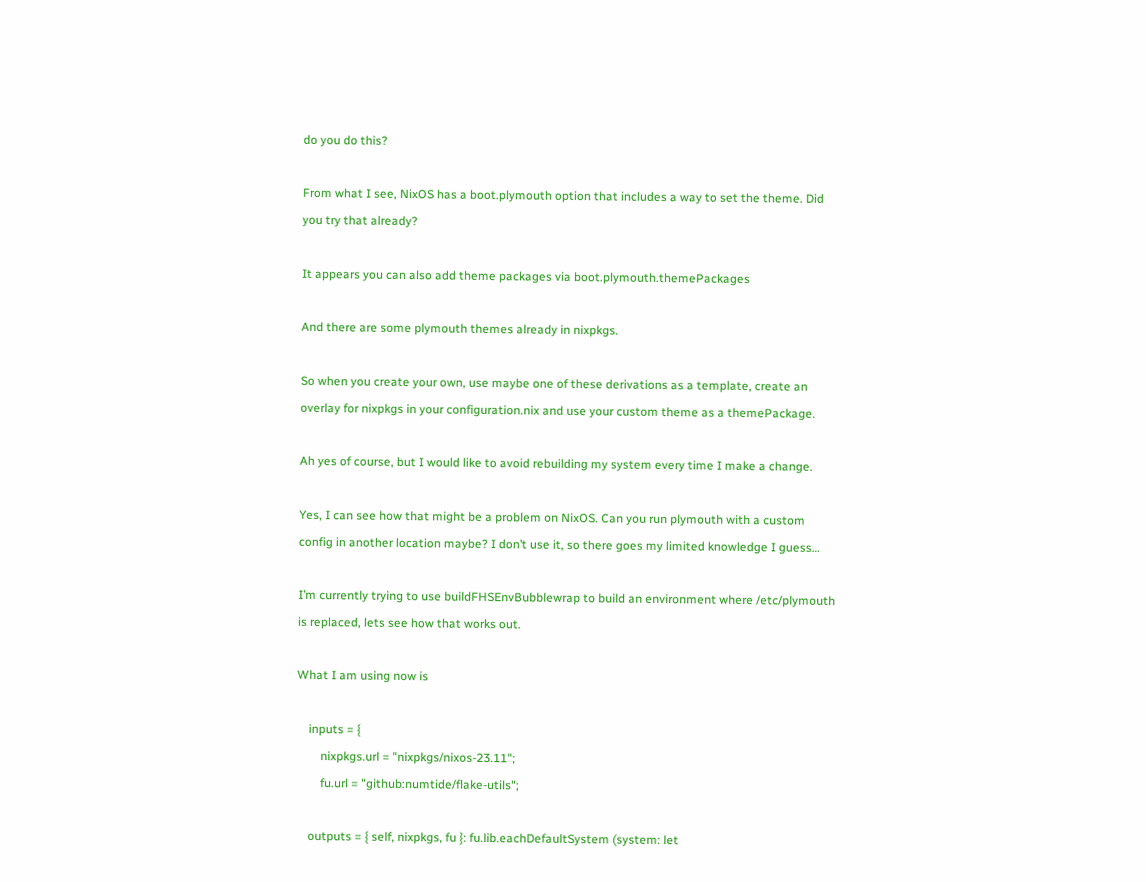do you do this?

From what I see, NixOS has a boot.plymouth option that includes a way to set the theme. Did you try that already?

It appears you can also add theme packages via boot.plymouth.themePackages

And there are some plymouth themes already in nixpkgs.

So when you create your own, use maybe one of these derivations as a template, create an overlay for nixpkgs in your configuration.nix and use your custom theme as a themePackage.

Ah yes of course, but I would like to avoid rebuilding my system every time I make a change.

Yes, I can see how that might be a problem on NixOS. Can you run plymouth with a custom config in another location maybe? I don’t use it, so there goes my limited knowledge I guess…

I’m currently trying to use buildFHSEnvBubblewrap to build an environment where /etc/plymouth is replaced, lets see how that works out.

What I am using now is

    inputs = {
        nixpkgs.url = "nixpkgs/nixos-23.11";
        fu.url = "github:numtide/flake-utils";

    outputs = { self, nixpkgs, fu }: fu.lib.eachDefaultSystem (system: let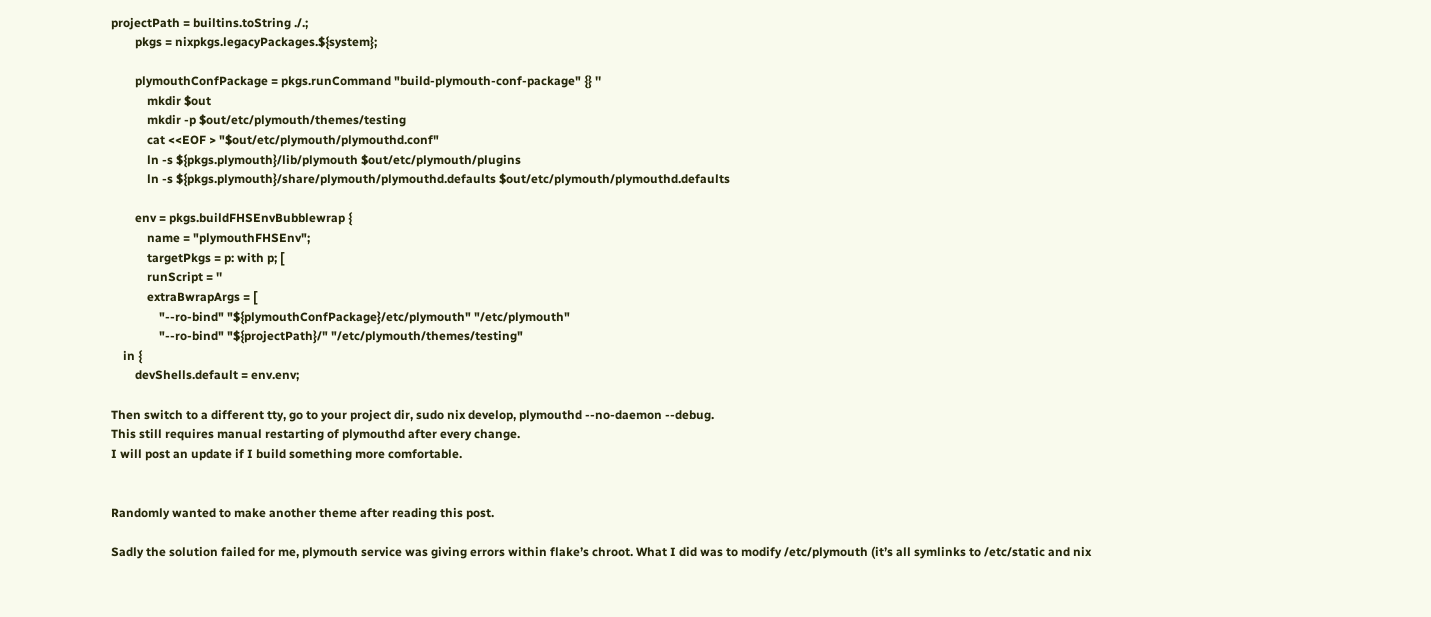projectPath = builtins.toString ./.;
        pkgs = nixpkgs.legacyPackages.${system};

        plymouthConfPackage = pkgs.runCommand "build-plymouth-conf-package" {} ''
            mkdir $out
            mkdir -p $out/etc/plymouth/themes/testing
            cat <<EOF > "$out/etc/plymouth/plymouthd.conf"
            ln -s ${pkgs.plymouth}/lib/plymouth $out/etc/plymouth/plugins
            ln -s ${pkgs.plymouth}/share/plymouth/plymouthd.defaults $out/etc/plymouth/plymouthd.defaults

        env = pkgs.buildFHSEnvBubblewrap {
            name = "plymouthFHSEnv";
            targetPkgs = p: with p; [
            runScript = ''
            extraBwrapArgs = [
                "--ro-bind" "${plymouthConfPackage}/etc/plymouth" "/etc/plymouth"
                "--ro-bind" "${projectPath}/" "/etc/plymouth/themes/testing"
    in {
        devShells.default = env.env;

Then switch to a different tty, go to your project dir, sudo nix develop, plymouthd --no-daemon --debug.
This still requires manual restarting of plymouthd after every change.
I will post an update if I build something more comfortable.


Randomly wanted to make another theme after reading this post.

Sadly the solution failed for me, plymouth service was giving errors within flake’s chroot. What I did was to modify /etc/plymouth (it’s all symlinks to /etc/static and nix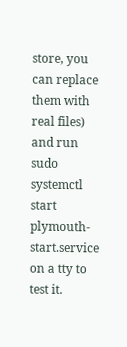store, you can replace them with real files) and run sudo systemctl start plymouth-start.service on a tty to test it.